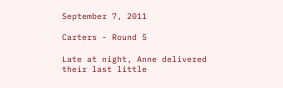September 7, 2011

Carters - Round 5

Late at night, Anne delivered their last little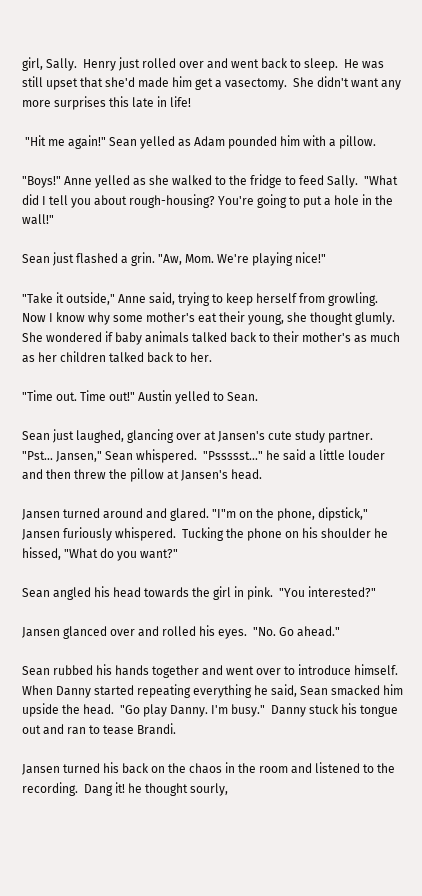girl, Sally.  Henry just rolled over and went back to sleep.  He was still upset that she'd made him get a vasectomy.  She didn't want any more surprises this late in life!

 "Hit me again!" Sean yelled as Adam pounded him with a pillow.

"Boys!" Anne yelled as she walked to the fridge to feed Sally.  "What did I tell you about rough-housing? You're going to put a hole in the wall!"

Sean just flashed a grin. "Aw, Mom. We're playing nice!"

"Take it outside," Anne said, trying to keep herself from growling.  Now I know why some mother's eat their young, she thought glumly.  She wondered if baby animals talked back to their mother's as much as her children talked back to her.

"Time out. Time out!" Austin yelled to Sean.

Sean just laughed, glancing over at Jansen's cute study partner.  "Pst... Jansen," Sean whispered.  "Pssssst..." he said a little louder and then threw the pillow at Jansen's head.

Jansen turned around and glared. "I"m on the phone, dipstick," Jansen furiously whispered.  Tucking the phone on his shoulder he hissed, "What do you want?"

Sean angled his head towards the girl in pink.  "You interested?"

Jansen glanced over and rolled his eyes.  "No. Go ahead."

Sean rubbed his hands together and went over to introduce himself.  When Danny started repeating everything he said, Sean smacked him upside the head.  "Go play Danny. I'm busy."  Danny stuck his tongue out and ran to tease Brandi.

Jansen turned his back on the chaos in the room and listened to the recording.  Dang it! he thought sourly,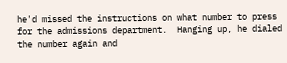he'd missed the instructions on what number to press for the admissions department.  Hanging up, he dialed the number again and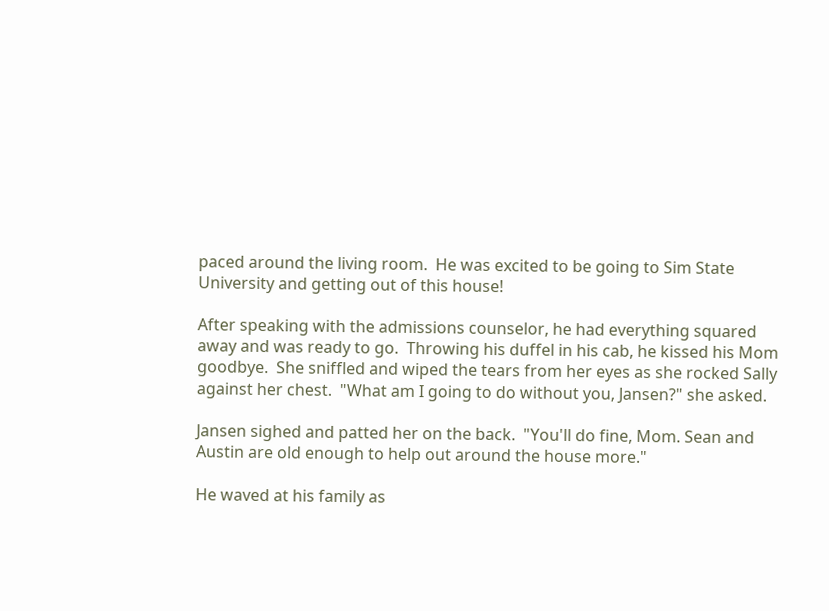paced around the living room.  He was excited to be going to Sim State University and getting out of this house!

After speaking with the admissions counselor, he had everything squared away and was ready to go.  Throwing his duffel in his cab, he kissed his Mom goodbye.  She sniffled and wiped the tears from her eyes as she rocked Sally against her chest.  "What am I going to do without you, Jansen?" she asked.

Jansen sighed and patted her on the back.  "You'll do fine, Mom. Sean and Austin are old enough to help out around the house more."

He waved at his family as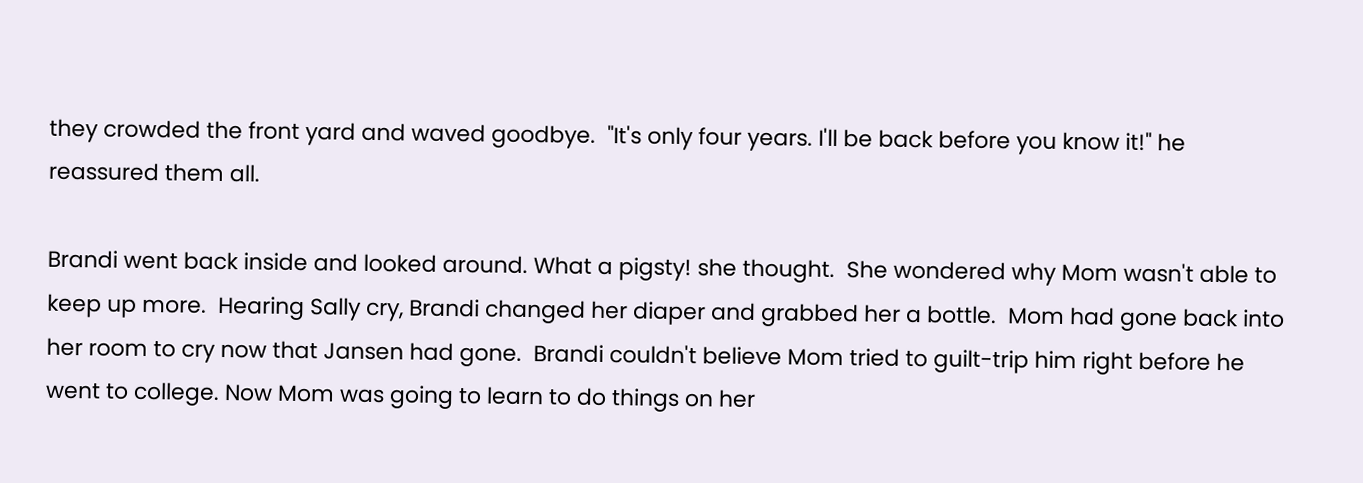they crowded the front yard and waved goodbye.  "It's only four years. I'll be back before you know it!" he reassured them all.

Brandi went back inside and looked around. What a pigsty! she thought.  She wondered why Mom wasn't able to keep up more.  Hearing Sally cry, Brandi changed her diaper and grabbed her a bottle.  Mom had gone back into her room to cry now that Jansen had gone.  Brandi couldn't believe Mom tried to guilt-trip him right before he went to college. Now Mom was going to learn to do things on her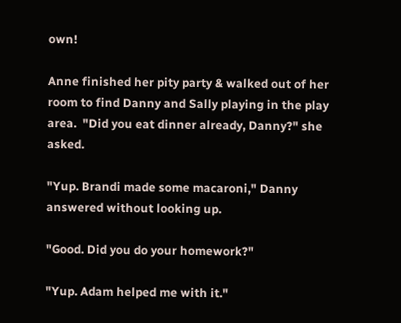own!

Anne finished her pity party & walked out of her room to find Danny and Sally playing in the play area.  "Did you eat dinner already, Danny?" she asked.

"Yup. Brandi made some macaroni," Danny answered without looking up.

"Good. Did you do your homework?"

"Yup. Adam helped me with it."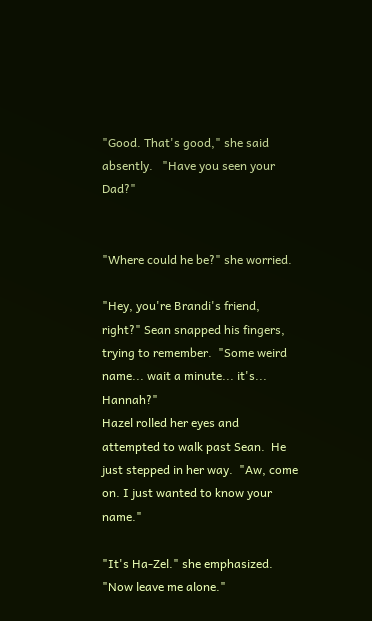"Good. That's good," she said absently.   "Have you seen your Dad?"


"Where could he be?" she worried.

"Hey, you're Brandi's friend, right?" Sean snapped his fingers, trying to remember.  "Some weird name... wait a minute... it's... Hannah?"
Hazel rolled her eyes and attempted to walk past Sean.  He just stepped in her way.  "Aw, come on. I just wanted to know your name."

"It's Ha-Zel." she emphasized.  "Now leave me alone."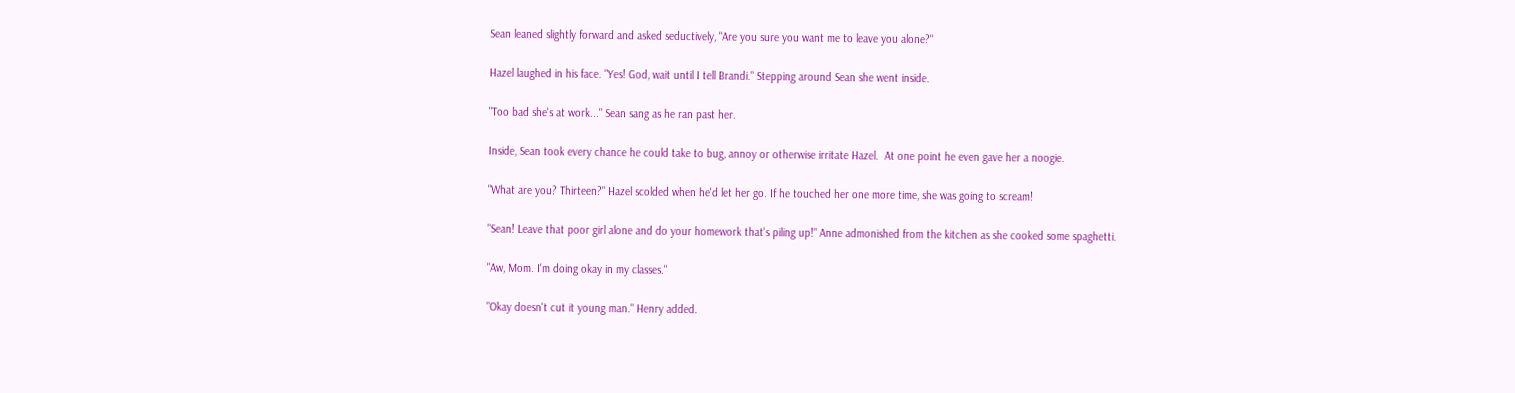Sean leaned slightly forward and asked seductively, "Are you sure you want me to leave you alone?"

Hazel laughed in his face. "Yes! God, wait until I tell Brandi." Stepping around Sean she went inside.

"Too bad she's at work..." Sean sang as he ran past her.

Inside, Sean took every chance he could take to bug, annoy or otherwise irritate Hazel.  At one point he even gave her a noogie.

"What are you? Thirteen?" Hazel scolded when he'd let her go. If he touched her one more time, she was going to scream!

"Sean! Leave that poor girl alone and do your homework that's piling up!" Anne admonished from the kitchen as she cooked some spaghetti.

"Aw, Mom. I'm doing okay in my classes."

"Okay doesn't cut it young man." Henry added.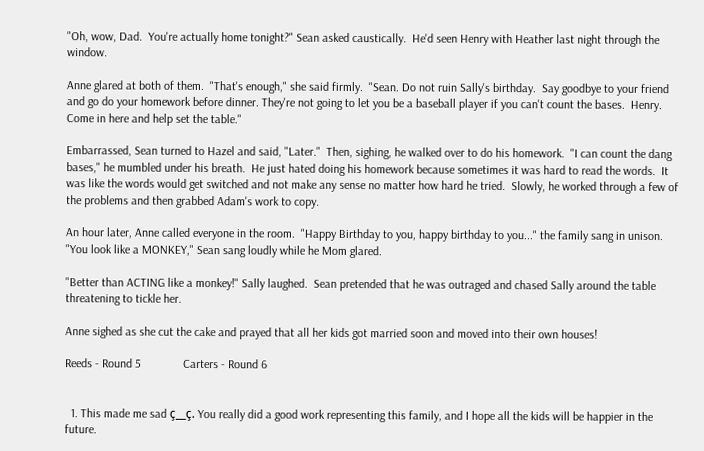"Oh, wow, Dad.  You're actually home tonight?" Sean asked caustically.  He'd seen Henry with Heather last night through the window.

Anne glared at both of them.  "That's enough," she said firmly.  "Sean. Do not ruin Sally's birthday.  Say goodbye to your friend and go do your homework before dinner. They're not going to let you be a baseball player if you can't count the bases.  Henry. Come in here and help set the table."

Embarrassed, Sean turned to Hazel and said, "Later."  Then, sighing, he walked over to do his homework.  "I can count the dang bases," he mumbled under his breath.  He just hated doing his homework because sometimes it was hard to read the words.  It was like the words would get switched and not make any sense no matter how hard he tried.  Slowly, he worked through a few of the problems and then grabbed Adam's work to copy.

An hour later, Anne called everyone in the room.  "Happy Birthday to you, happy birthday to you..." the family sang in unison.  "You look like a MONKEY," Sean sang loudly while he Mom glared.

"Better than ACTING like a monkey!" Sally laughed.  Sean pretended that he was outraged and chased Sally around the table threatening to tickle her.

Anne sighed as she cut the cake and prayed that all her kids got married soon and moved into their own houses!

Reeds - Round 5              Carters - Round 6


  1. This made me sad ç__ç. You really did a good work representing this family, and I hope all the kids will be happier in the future.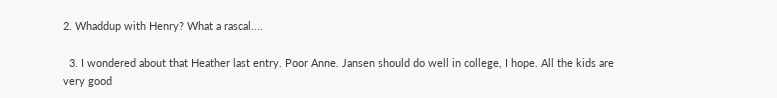2. Whaddup with Henry? What a rascal....

  3. I wondered about that Heather last entry. Poor Anne. Jansen should do well in college, I hope. All the kids are very good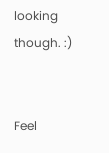looking though. :)


Feel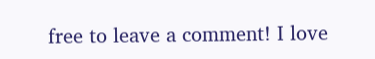free to leave a comment! I love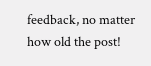feedback, no matter how old the post!